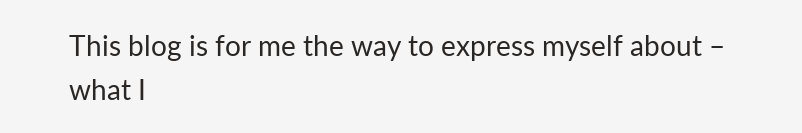This blog is for me the way to express myself about – what I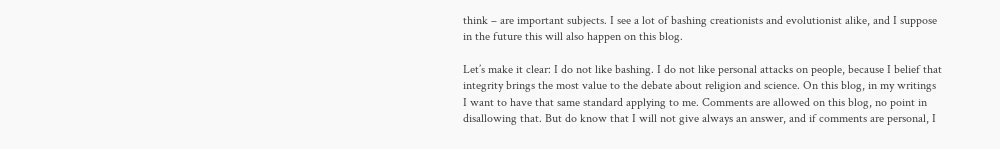think – are important subjects. I see a lot of bashing creationists and evolutionist alike, and I suppose in the future this will also happen on this blog.

Let’s make it clear: I do not like bashing. I do not like personal attacks on people, because I belief that integrity brings the most value to the debate about religion and science. On this blog, in my writings I want to have that same standard applying to me. Comments are allowed on this blog, no point in disallowing that. But do know that I will not give always an answer, and if comments are personal, I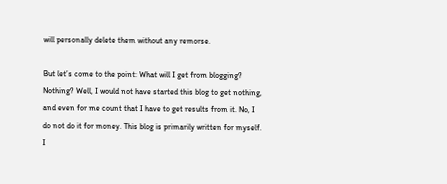will personally delete them without any remorse.

But let’s come to the point: What will I get from blogging? Nothing? Well, I would not have started this blog to get nothing, and even for me count that I have to get results from it. No, I do not do it for money. This blog is primarily written for myself. I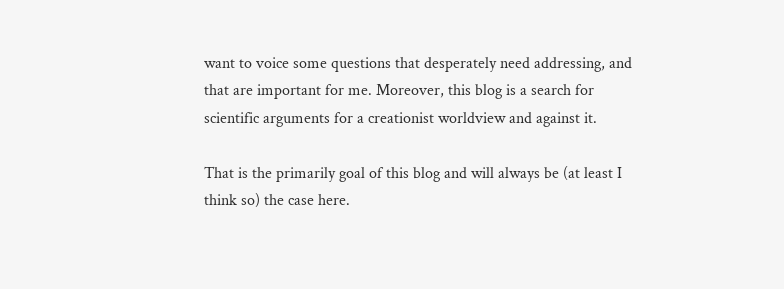want to voice some questions that desperately need addressing, and that are important for me. Moreover, this blog is a search for scientific arguments for a creationist worldview and against it.

That is the primarily goal of this blog and will always be (at least I think so) the case here.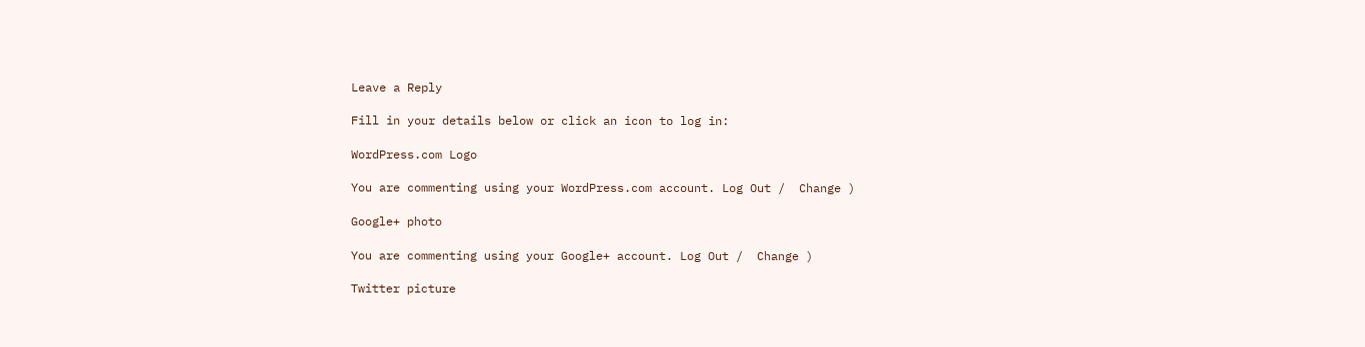Leave a Reply

Fill in your details below or click an icon to log in:

WordPress.com Logo

You are commenting using your WordPress.com account. Log Out /  Change )

Google+ photo

You are commenting using your Google+ account. Log Out /  Change )

Twitter picture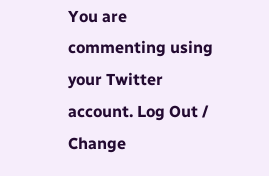You are commenting using your Twitter account. Log Out /  Change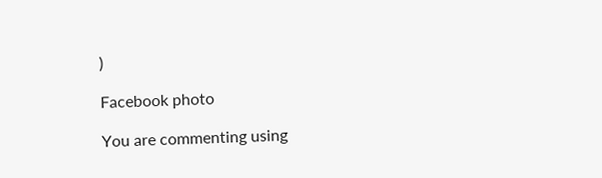)

Facebook photo

You are commenting using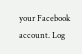your Facebook account. Log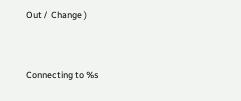Out /  Change )


Connecting to %s